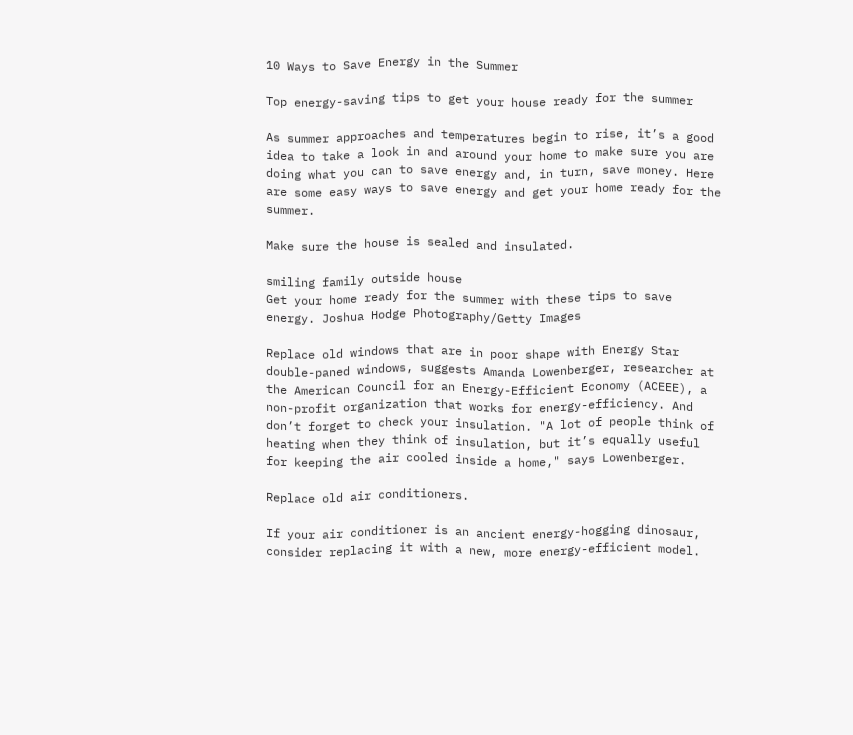10 Ways to Save Energy in the Summer

Top energy-saving tips to get your house ready for the summer

As summer approaches and temperatures begin to rise, it’s a good idea to take a look in and around your home to make sure you are doing what you can to save energy and, in turn, save money. Here are some easy ways to save energy and get your home ready for the summer.

Make sure the house is sealed and insulated.

smiling family outside house
Get your home ready for the summer with these tips to save energy. Joshua Hodge Photography/Getty Images

Replace old windows that are in poor shape with Energy Star double-paned windows, suggests Amanda Lowenberger, researcher at the American Council for an Energy-Efficient Economy (ACEEE), a non-profit organization that works for energy-efficiency. And don’t forget to check your insulation. "A lot of people think of heating when they think of insulation, but it’s equally useful for keeping the air cooled inside a home," says Lowenberger.

Replace old air conditioners.

If your air conditioner is an ancient energy-hogging dinosaur, consider replacing it with a new, more energy-efficient model.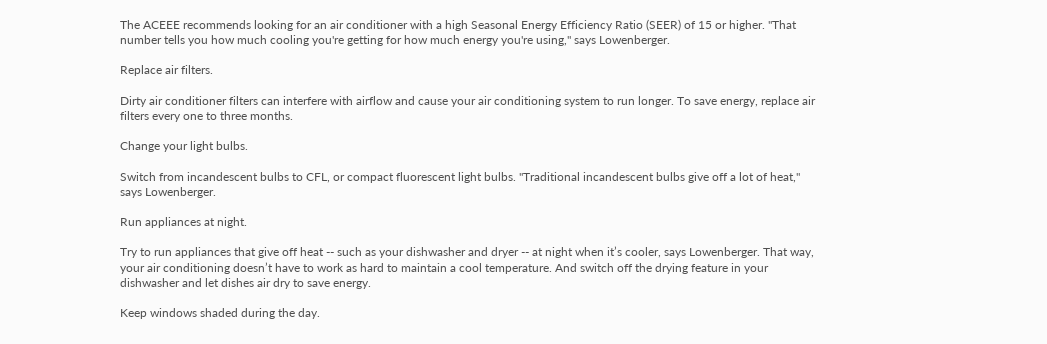The ACEEE recommends looking for an air conditioner with a high Seasonal Energy Efficiency Ratio (SEER) of 15 or higher. "That number tells you how much cooling you're getting for how much energy you're using," says Lowenberger.

Replace air filters.

Dirty air conditioner filters can interfere with airflow and cause your air conditioning system to run longer. To save energy, replace air filters every one to three months.

Change your light bulbs.

Switch from incandescent bulbs to CFL, or compact fluorescent light bulbs. "Traditional incandescent bulbs give off a lot of heat," says Lowenberger.

Run appliances at night.

Try to run appliances that give off heat -- such as your dishwasher and dryer -- at night when it’s cooler, says Lowenberger. That way, your air conditioning doesn’t have to work as hard to maintain a cool temperature. And switch off the drying feature in your dishwasher and let dishes air dry to save energy.

Keep windows shaded during the day.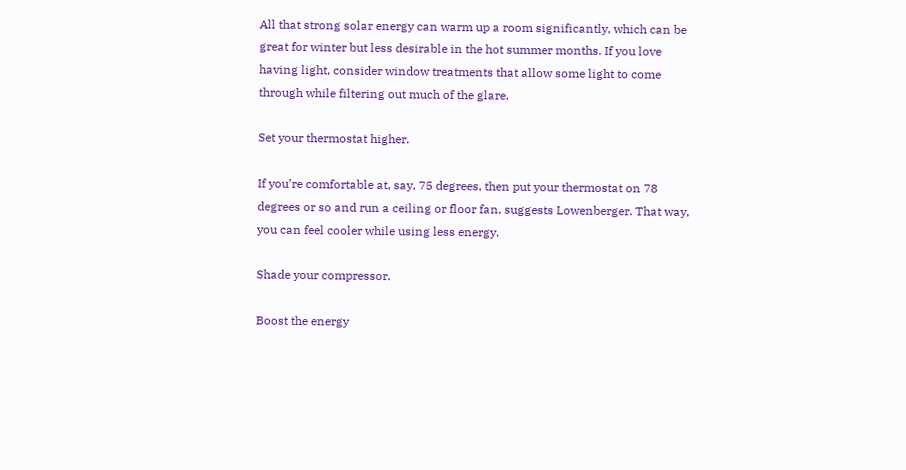All that strong solar energy can warm up a room significantly, which can be great for winter but less desirable in the hot summer months. If you love having light, consider window treatments that allow some light to come through while filtering out much of the glare.

Set your thermostat higher.

If you’re comfortable at, say, 75 degrees, then put your thermostat on 78 degrees or so and run a ceiling or floor fan, suggests Lowenberger. That way, you can feel cooler while using less energy.

Shade your compressor.

Boost the energy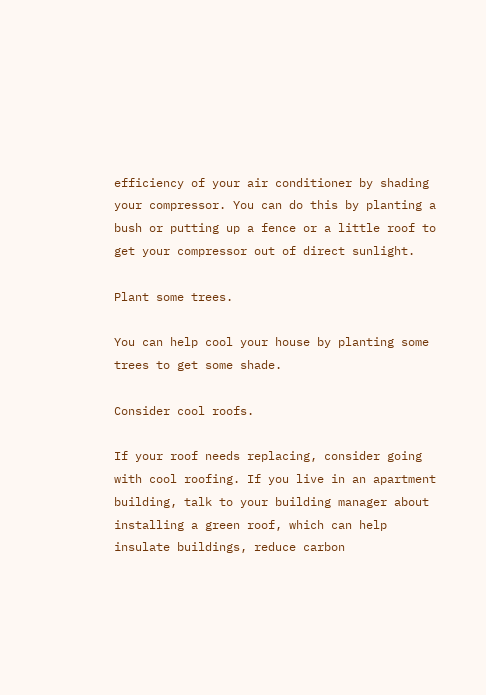efficiency of your air conditioner by shading your compressor. You can do this by planting a bush or putting up a fence or a little roof to get your compressor out of direct sunlight.

Plant some trees.

You can help cool your house by planting some trees to get some shade.

Consider cool roofs.

If your roof needs replacing, consider going with cool roofing. If you live in an apartment building, talk to your building manager about installing a green roof, which can help insulate buildings, reduce carbon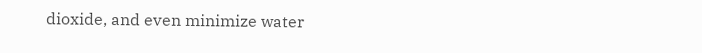dioxide, and even minimize water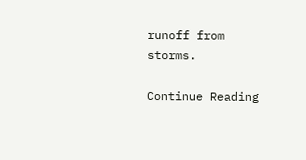runoff from storms.

Continue Reading